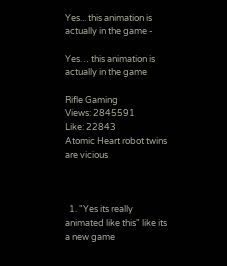Yes... this animation is actually in the game -

Yes… this animation is actually in the game

Rifle Gaming
Views: 2845591
Like: 22843
Atomic Heart robot twins are vicious



  1. "Yes its really animated like this" like its a new game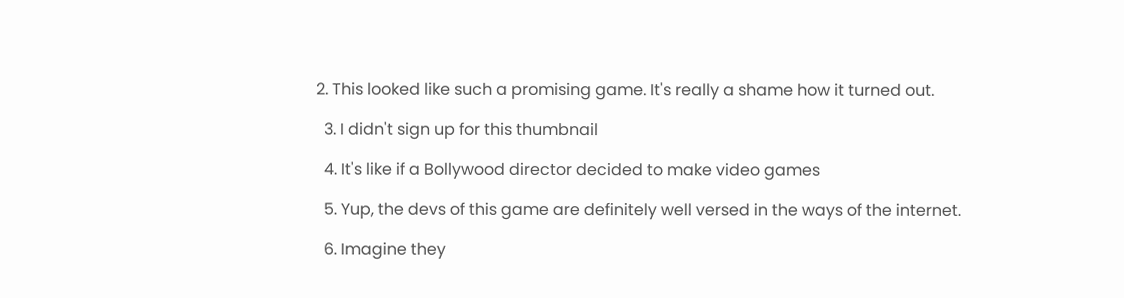2. This looked like such a promising game. It's really a shame how it turned out.

  3. I didn't sign up for this thumbnail

  4. It's like if a Bollywood director decided to make video games

  5. Yup, the devs of this game are definitely well versed in the ways of the internet.

  6. Imagine they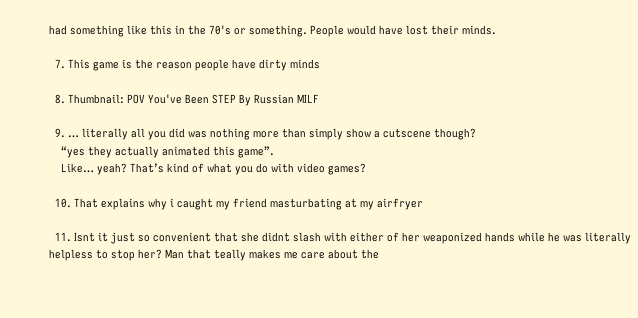had something like this in the 70's or something. People would have lost their minds.

  7. This game is the reason people have dirty minds

  8. Thumbnail: POV You've Been STEP By Russian MILF

  9. … literally all you did was nothing more than simply show a cutscene though?
    “yes they actually animated this game”.
    Like… yeah? That’s kind of what you do with video games?

  10. That explains why i caught my friend masturbating at my airfryer

  11. Isnt it just so convenient that she didnt slash with either of her weaponized hands while he was literally helpless to stop her? Man that teally makes me care about the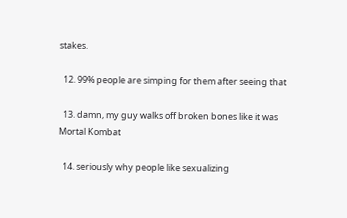stakes.

  12. 99% people are simping for them after seeing that

  13. damn, my guy walks off broken bones like it was Mortal Kombat

  14. seriously why people like sexualizing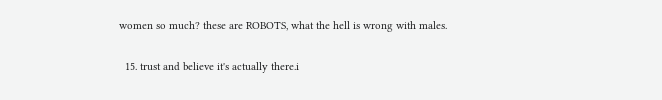women so much? these are ROBOTS, what the hell is wrong with males.

  15. trust and believe it's actually there.i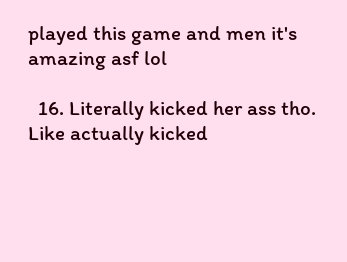played this game and men it's amazing asf lol

  16. Literally kicked her ass tho. Like actually kicked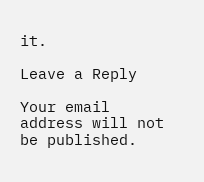it.

Leave a Reply

Your email address will not be published.